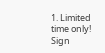1. Limited time only! Sign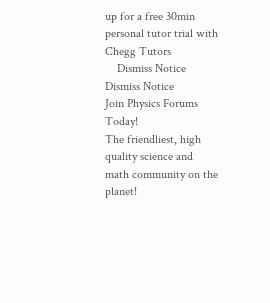up for a free 30min personal tutor trial with Chegg Tutors
    Dismiss Notice
Dismiss Notice
Join Physics Forums Today!
The friendliest, high quality science and math community on the planet!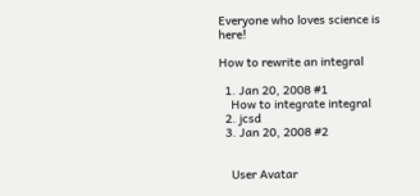Everyone who loves science is here!

How to rewrite an integral

  1. Jan 20, 2008 #1
    How to integrate integral
  2. jcsd
  3. Jan 20, 2008 #2


    User Avatar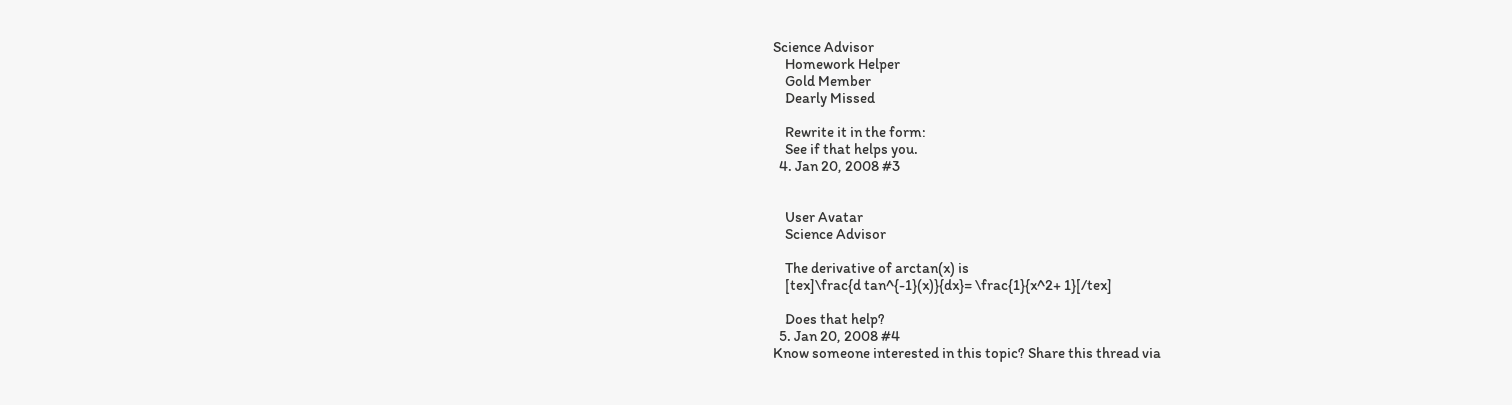Science Advisor
    Homework Helper
    Gold Member
    Dearly Missed

    Rewrite it in the form:
    See if that helps you.
  4. Jan 20, 2008 #3


    User Avatar
    Science Advisor

    The derivative of arctan(x) is
    [tex]\frac{d tan^{-1}(x)}{dx}= \frac{1}{x^2+ 1}[/tex]

    Does that help?
  5. Jan 20, 2008 #4
Know someone interested in this topic? Share this thread via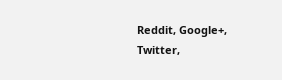Reddit, Google+, Twitter,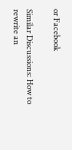or Facebook

Similar Discussions: How to rewrite an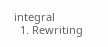integral
  1. Rewriting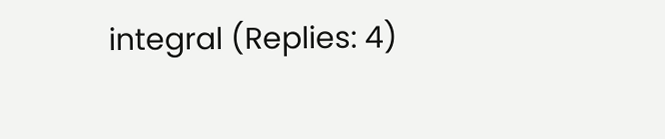integral (Replies: 4)